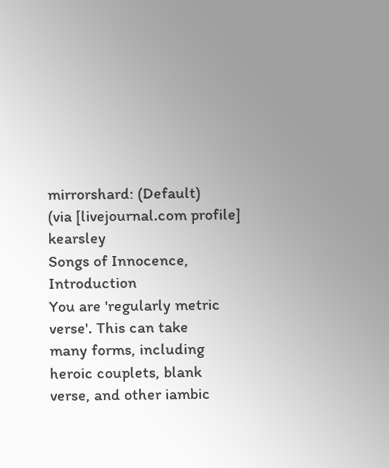mirrorshard: (Default)
(via [livejournal.com profile] kearsley
Songs of Innocence, Introduction
You are 'regularly metric verse'. This can take
many forms, including heroic couplets, blank
verse, and other iambic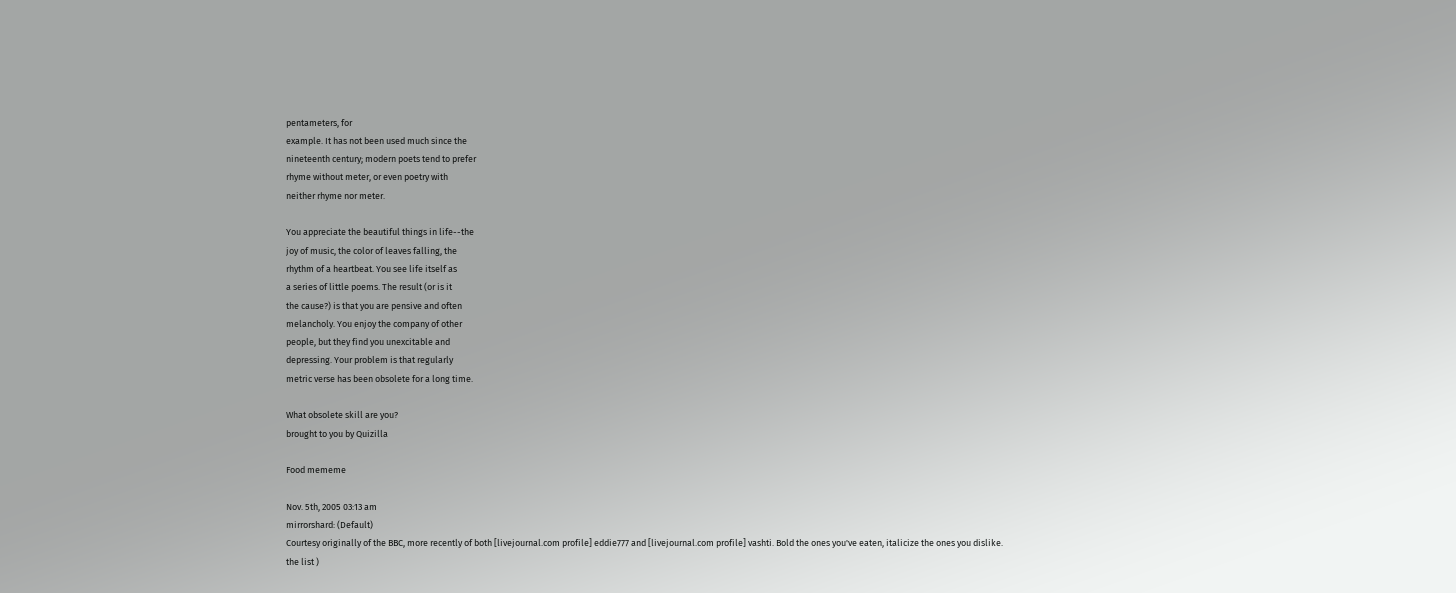pentameters, for
example. It has not been used much since the
nineteenth century; modern poets tend to prefer
rhyme without meter, or even poetry with
neither rhyme nor meter.

You appreciate the beautiful things in life--the
joy of music, the color of leaves falling, the
rhythm of a heartbeat. You see life itself as
a series of little poems. The result (or is it
the cause?) is that you are pensive and often
melancholy. You enjoy the company of other
people, but they find you unexcitable and
depressing. Your problem is that regularly
metric verse has been obsolete for a long time.

What obsolete skill are you?
brought to you by Quizilla

Food mememe

Nov. 5th, 2005 03:13 am
mirrorshard: (Default)
Courtesy originally of the BBC, more recently of both [livejournal.com profile] eddie777 and [livejournal.com profile] vashti. Bold the ones you've eaten, italicize the ones you dislike.
the list )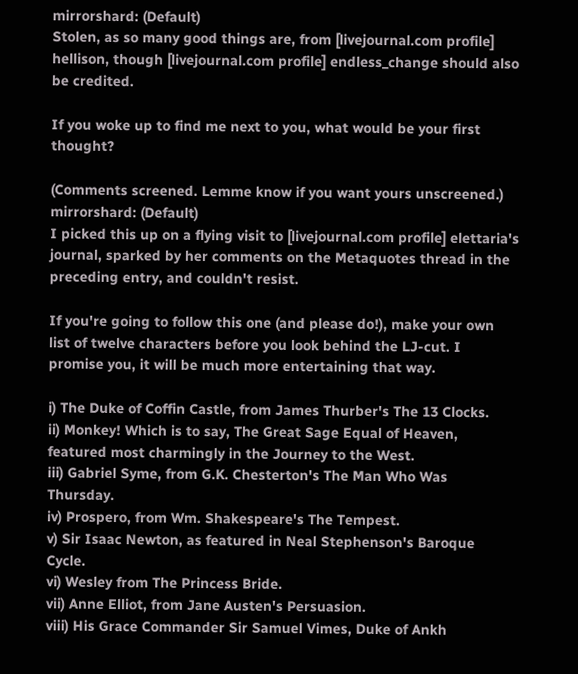mirrorshard: (Default)
Stolen, as so many good things are, from [livejournal.com profile] hellison, though [livejournal.com profile] endless_change should also be credited.

If you woke up to find me next to you, what would be your first thought?

(Comments screened. Lemme know if you want yours unscreened.)
mirrorshard: (Default)
I picked this up on a flying visit to [livejournal.com profile] elettaria's journal, sparked by her comments on the Metaquotes thread in the preceding entry, and couldn't resist.

If you're going to follow this one (and please do!), make your own list of twelve characters before you look behind the LJ-cut. I promise you, it will be much more entertaining that way.

i) The Duke of Coffin Castle, from James Thurber's The 13 Clocks.
ii) Monkey! Which is to say, The Great Sage Equal of Heaven, featured most charmingly in the Journey to the West.
iii) Gabriel Syme, from G.K. Chesterton's The Man Who Was Thursday.
iv) Prospero, from Wm. Shakespeare's The Tempest.
v) Sir Isaac Newton, as featured in Neal Stephenson's Baroque Cycle.
vi) Wesley from The Princess Bride.
vii) Anne Elliot, from Jane Austen's Persuasion.
viii) His Grace Commander Sir Samuel Vimes, Duke of Ankh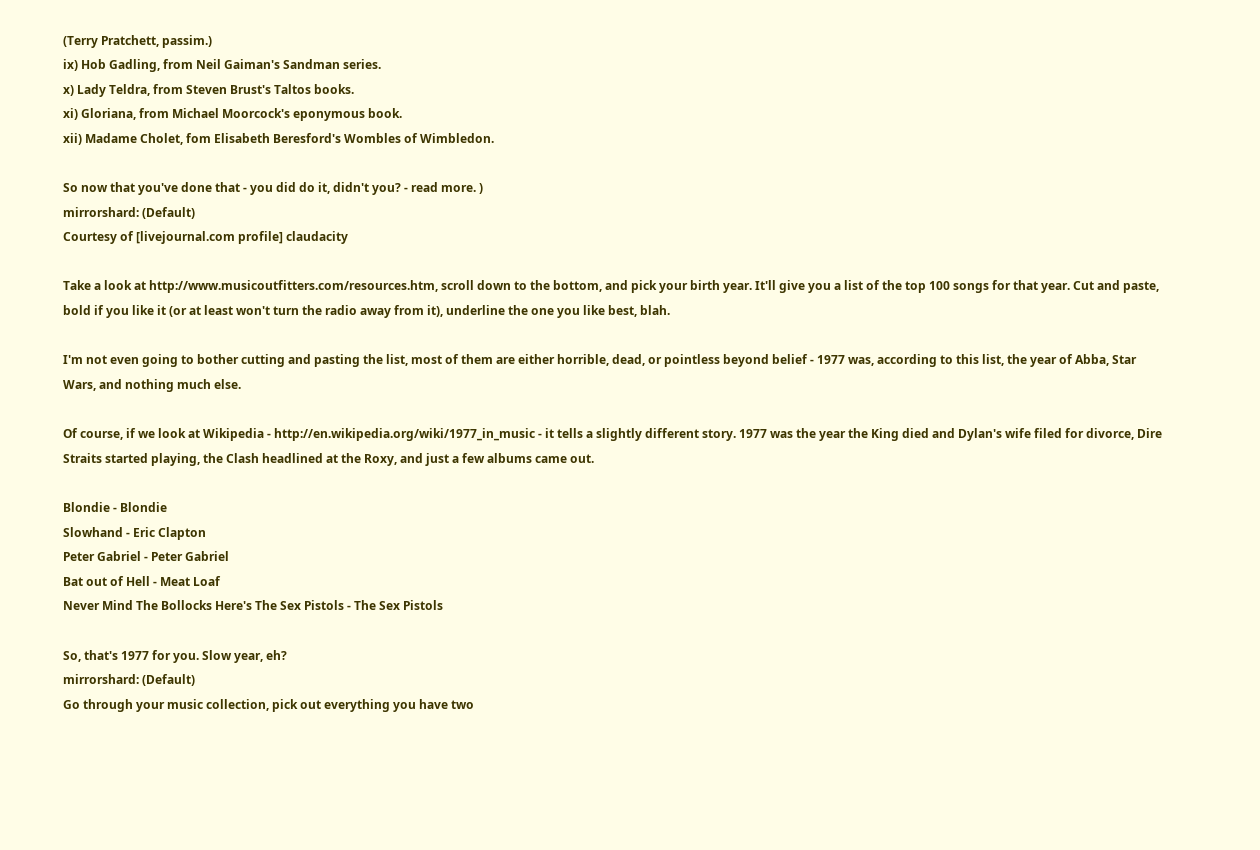(Terry Pratchett, passim.)
ix) Hob Gadling, from Neil Gaiman's Sandman series.
x) Lady Teldra, from Steven Brust's Taltos books.
xi) Gloriana, from Michael Moorcock's eponymous book.
xii) Madame Cholet, fom Elisabeth Beresford's Wombles of Wimbledon.

So now that you've done that - you did do it, didn't you? - read more. )
mirrorshard: (Default)
Courtesy of [livejournal.com profile] claudacity

Take a look at http://www.musicoutfitters.com/resources.htm, scroll down to the bottom, and pick your birth year. It'll give you a list of the top 100 songs for that year. Cut and paste, bold if you like it (or at least won't turn the radio away from it), underline the one you like best, blah.

I'm not even going to bother cutting and pasting the list, most of them are either horrible, dead, or pointless beyond belief - 1977 was, according to this list, the year of Abba, Star Wars, and nothing much else.

Of course, if we look at Wikipedia - http://en.wikipedia.org/wiki/1977_in_music - it tells a slightly different story. 1977 was the year the King died and Dylan's wife filed for divorce, Dire Straits started playing, the Clash headlined at the Roxy, and just a few albums came out.

Blondie - Blondie
Slowhand - Eric Clapton
Peter Gabriel - Peter Gabriel
Bat out of Hell - Meat Loaf
Never Mind The Bollocks Here's The Sex Pistols - The Sex Pistols

So, that's 1977 for you. Slow year, eh?
mirrorshard: (Default)
Go through your music collection, pick out everything you have two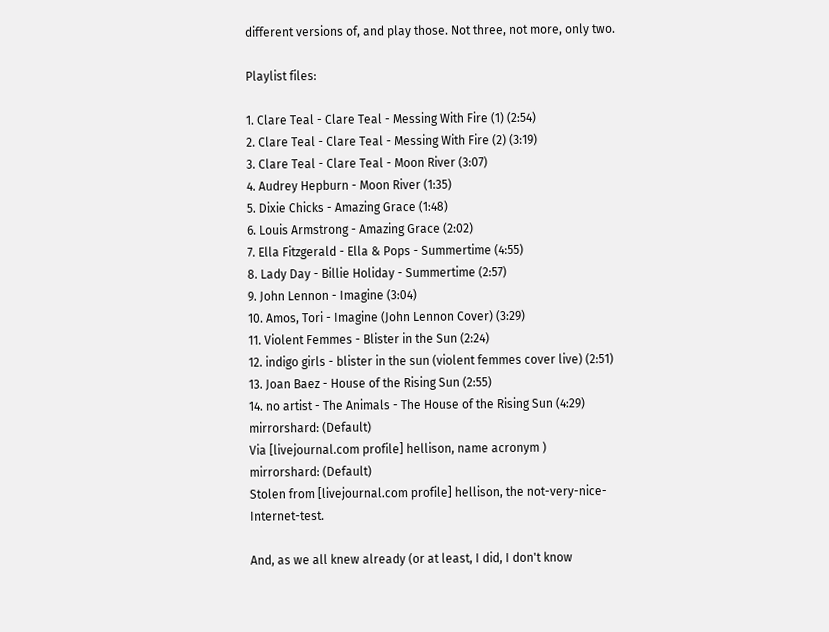different versions of, and play those. Not three, not more, only two.

Playlist files:

1. Clare Teal - Clare Teal - Messing With Fire (1) (2:54)
2. Clare Teal - Clare Teal - Messing With Fire (2) (3:19)
3. Clare Teal - Clare Teal - Moon River (3:07)
4. Audrey Hepburn - Moon River (1:35)
5. Dixie Chicks - Amazing Grace (1:48)
6. Louis Armstrong - Amazing Grace (2:02)
7. Ella Fitzgerald - Ella & Pops - Summertime (4:55)
8. Lady Day - Billie Holiday - Summertime (2:57)
9. John Lennon - Imagine (3:04)
10. Amos, Tori - Imagine (John Lennon Cover) (3:29)
11. Violent Femmes - Blister in the Sun (2:24)
12. indigo girls - blister in the sun (violent femmes cover live) (2:51)
13. Joan Baez - House of the Rising Sun (2:55)
14. no artist - The Animals - The House of the Rising Sun (4:29)
mirrorshard: (Default)
Via [livejournal.com profile] hellison, name acronym )
mirrorshard: (Default)
Stolen from [livejournal.com profile] hellison, the not-very-nice-Internet-test.

And, as we all knew already (or at least, I did, I don't know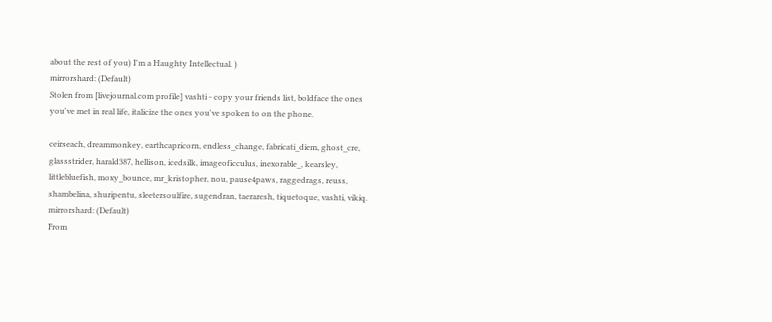about the rest of you) I'm a Haughty Intellectual. )
mirrorshard: (Default)
Stolen from [livejournal.com profile] vashti - copy your friends list, boldface the ones you've met in real life, italicize the ones you've spoken to on the phone.

ceirseach, dreammonkey, earthcapricorn, endless_change, fabricati_diem, ghost_cre, glassstrider, harald387, hellison, icedsilk, imageoficculus, inexorable_, kearsley, littlebluefish, moxy_bounce, mr_kristopher, nou, pause4paws, raggedrags, reuss, shambelina, shuripentu, sleetersoulfire, sugendran, taeraresh, tiquetoque, vashti, vikiq.
mirrorshard: (Default)
From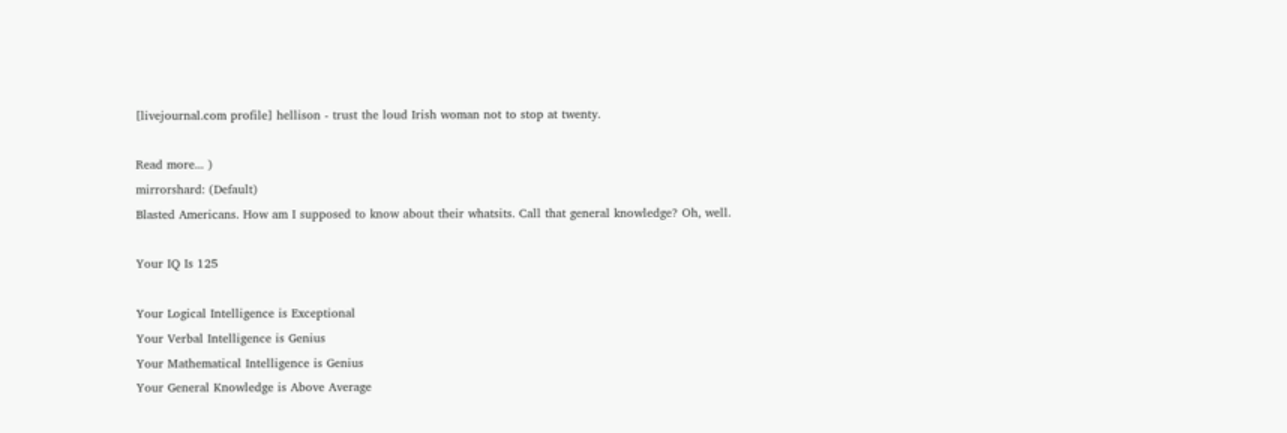[livejournal.com profile] hellison - trust the loud Irish woman not to stop at twenty.

Read more... )
mirrorshard: (Default)
Blasted Americans. How am I supposed to know about their whatsits. Call that general knowledge? Oh, well.

Your IQ Is 125

Your Logical Intelligence is Exceptional
Your Verbal Intelligence is Genius
Your Mathematical Intelligence is Genius
Your General Knowledge is Above Average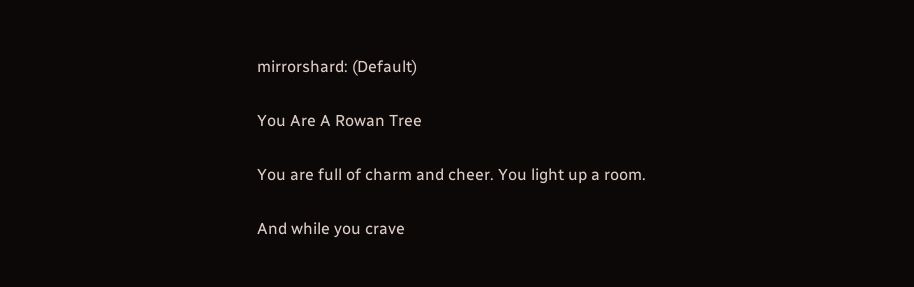mirrorshard: (Default)

You Are A Rowan Tree

You are full of charm and cheer. You light up a room.

And while you crave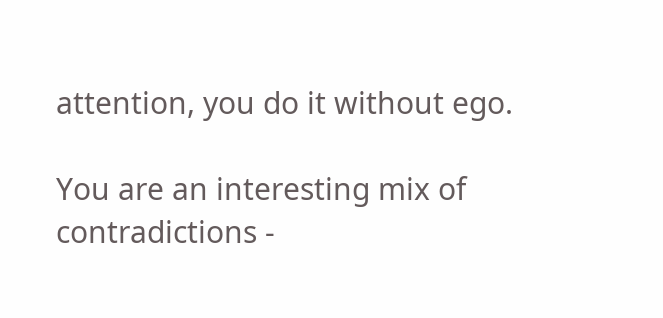attention, you do it without ego.

You are an interesting mix of contradictions -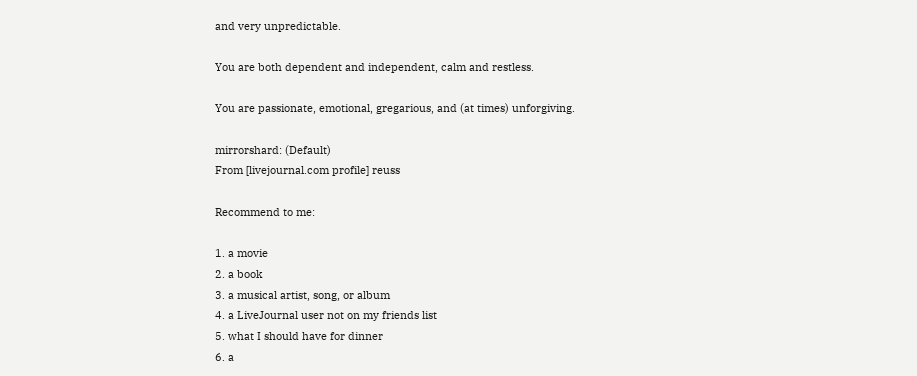and very unpredictable.

You are both dependent and independent, calm and restless.

You are passionate, emotional, gregarious, and (at times) unforgiving.

mirrorshard: (Default)
From [livejournal.com profile] reuss

Recommend to me:

1. a movie
2. a book
3. a musical artist, song, or album
4. a LiveJournal user not on my friends list
5. what I should have for dinner
6. a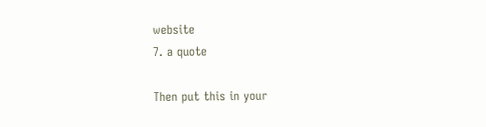website
7. a quote

Then put this in your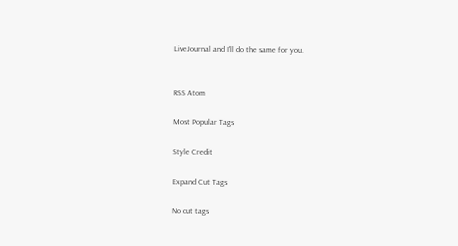LiveJournal and I'll do the same for you.


RSS Atom

Most Popular Tags

Style Credit

Expand Cut Tags

No cut tags